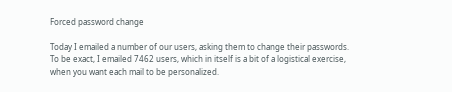Forced password change

Today I emailed a number of our users, asking them to change their passwords. To be exact, I emailed 7462 users, which in itself is a bit of a logistical exercise, when you want each mail to be personalized.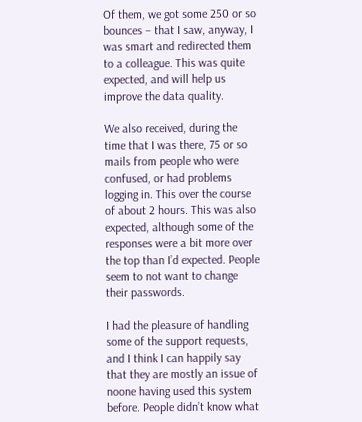Of them, we got some 250 or so bounces – that I saw, anyway, I was smart and redirected them to a colleague. This was quite expected, and will help us improve the data quality.

We also received, during the time that I was there, 75 or so mails from people who were confused, or had problems logging in. This over the course of about 2 hours. This was also expected, although some of the responses were a bit more over the top than I’d expected. People seem to not want to change their passwords.

I had the pleasure of handling some of the support requests, and I think I can happily say that they are mostly an issue of noone having used this system before. People didn’t know what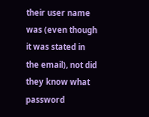their user name was (even though it was stated in the email), not did they know what password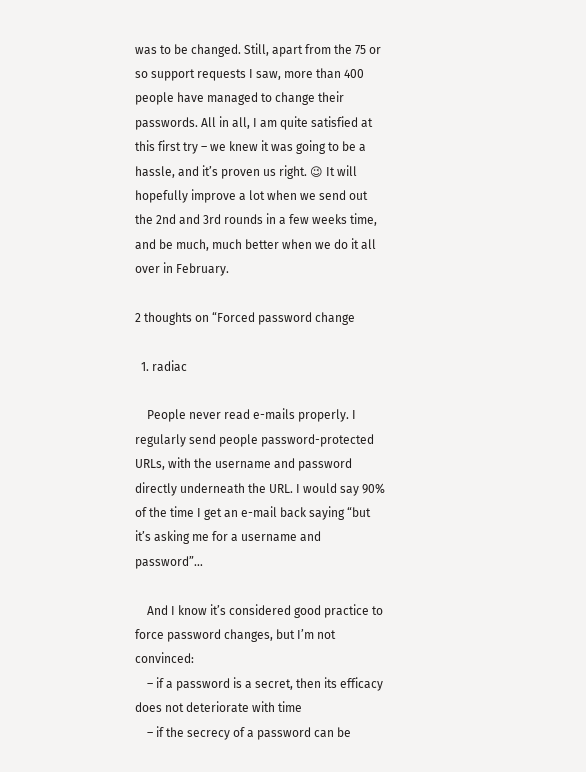was to be changed. Still, apart from the 75 or so support requests I saw, more than 400 people have managed to change their passwords. All in all, I am quite satisfied at this first try – we knew it was going to be a hassle, and it’s proven us right. 😉 It will hopefully improve a lot when we send out the 2nd and 3rd rounds in a few weeks time, and be much, much better when we do it all over in February.

2 thoughts on “Forced password change

  1. radiac

    People never read e-mails properly. I regularly send people password-protected URLs, with the username and password directly underneath the URL. I would say 90% of the time I get an e-mail back saying “but it’s asking me for a username and password”…

    And I know it’s considered good practice to force password changes, but I’m not convinced:
    – if a password is a secret, then its efficacy does not deteriorate with time
    – if the secrecy of a password can be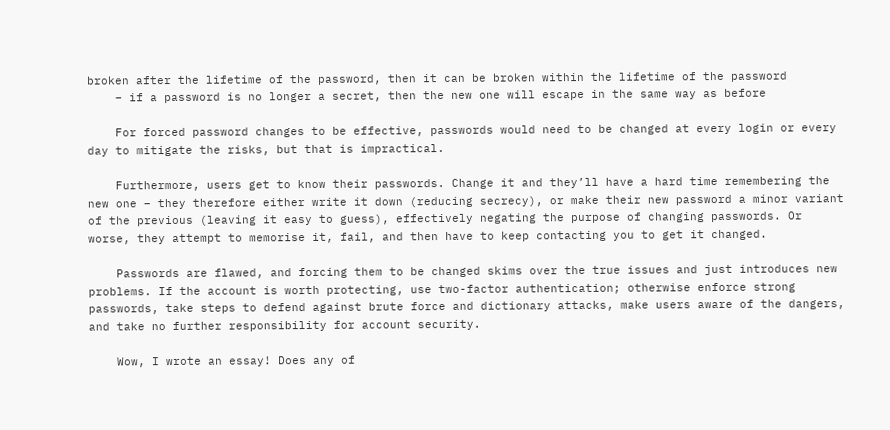broken after the lifetime of the password, then it can be broken within the lifetime of the password
    – if a password is no longer a secret, then the new one will escape in the same way as before

    For forced password changes to be effective, passwords would need to be changed at every login or every day to mitigate the risks, but that is impractical.

    Furthermore, users get to know their passwords. Change it and they’ll have a hard time remembering the new one – they therefore either write it down (reducing secrecy), or make their new password a minor variant of the previous (leaving it easy to guess), effectively negating the purpose of changing passwords. Or worse, they attempt to memorise it, fail, and then have to keep contacting you to get it changed.

    Passwords are flawed, and forcing them to be changed skims over the true issues and just introduces new problems. If the account is worth protecting, use two-factor authentication; otherwise enforce strong passwords, take steps to defend against brute force and dictionary attacks, make users aware of the dangers, and take no further responsibility for account security.

    Wow, I wrote an essay! Does any of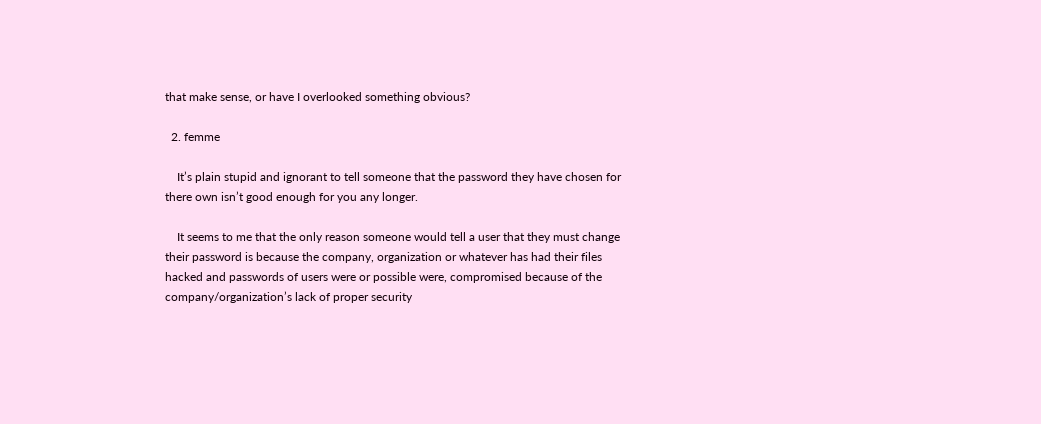that make sense, or have I overlooked something obvious?

  2. femme

    It’s plain stupid and ignorant to tell someone that the password they have chosen for there own isn’t good enough for you any longer.

    It seems to me that the only reason someone would tell a user that they must change their password is because the company, organization or whatever has had their files hacked and passwords of users were or possible were, compromised because of the company/organization’s lack of proper security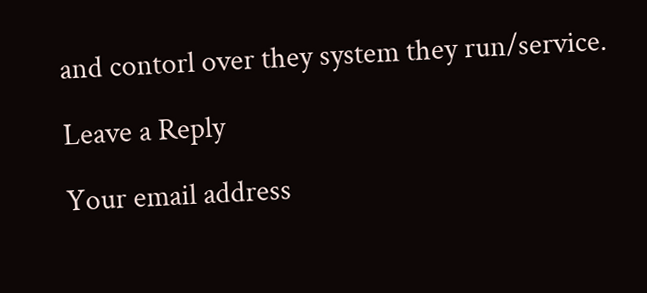and contorl over they system they run/service.

Leave a Reply

Your email address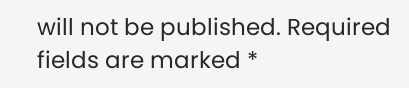will not be published. Required fields are marked *